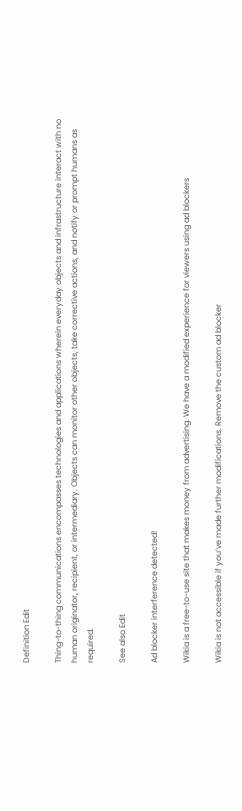Definition Edit

Thing-to-thing communications encompasses technologies and applications wherein everyday objects and infrastructure interact with no human originator, recipient, or intermediary. Objects can monitor other objects, take corrective actions, and notify or prompt humans as required.

See also Edit

Ad blocker interference detected!

Wikia is a free-to-use site that makes money from advertising. We have a modified experience for viewers using ad blockers

Wikia is not accessible if you’ve made further modifications. Remove the custom ad blocker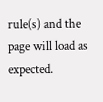rule(s) and the page will load as expected.